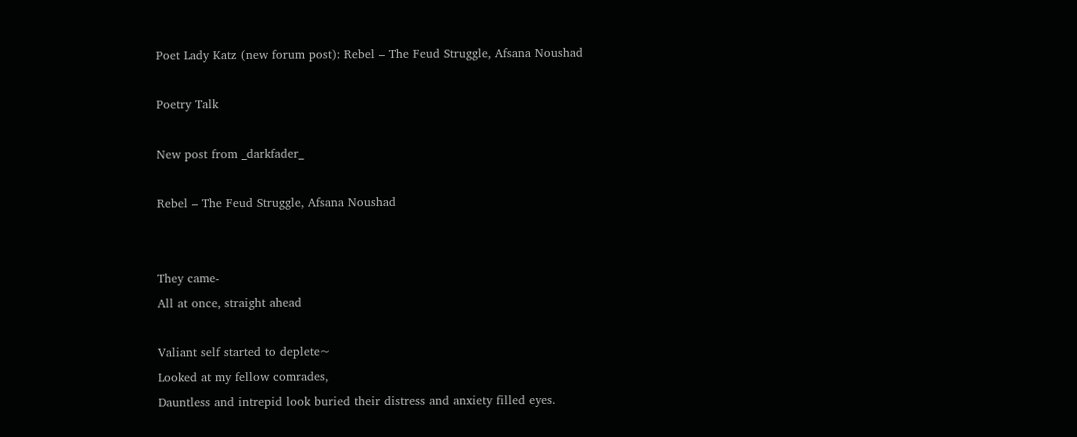Poet Lady Katz (new forum post): Rebel – The Feud Struggle, Afsana Noushad

Poetry Talk

New post from _darkfader_

Rebel – The Feud Struggle, Afsana Noushad


They came-
All at once, straight ahead

Valiant self started to deplete~
Looked at my fellow comrades,
Dauntless and intrepid look buried their distress and anxiety filled eyes.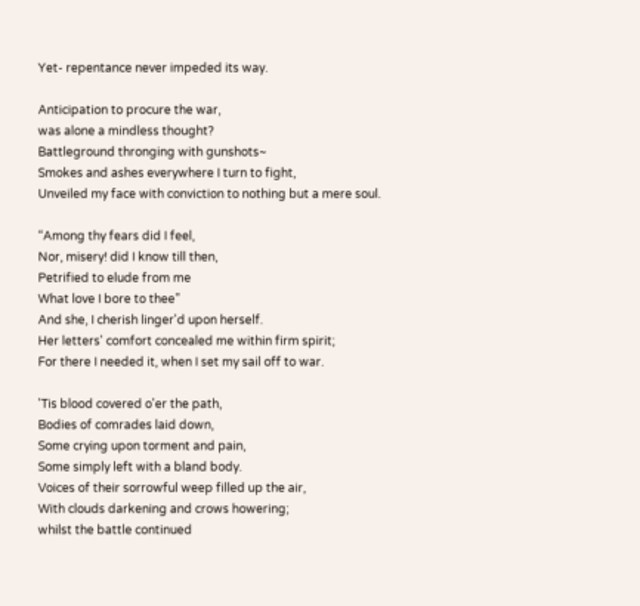Yet- repentance never impeded its way.

Anticipation to procure the war,
was alone a mindless thought?
Battleground thronging with gunshots~
Smokes and ashes everywhere I turn to fight,
Unveiled my face with conviction to nothing but a mere soul.

“Among thy fears did I feel,
Nor, misery! did I know till then,
Petrified to elude from me
What love I bore to thee”
And she, I cherish linger'd upon herself.
Her letters' comfort concealed me within firm spirit;
For there I needed it, when I set my sail off to war.

'Tis blood covered o'er the path,
Bodies of comrades laid down,
Some crying upon torment and pain,
Some simply left with a bland body.
Voices of their sorrowful weep filled up the air,
With clouds darkening and crows howering;
whilst the battle continued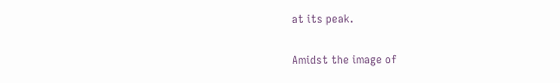at its peak.

Amidst the image of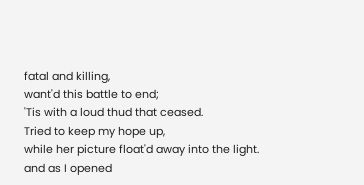fatal and killing,
want'd this battle to end;
'Tis with a loud thud that ceased.
Tried to keep my hope up,
while her picture float'd away into the light.
and as I opened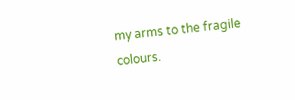my arms to the fragile colours.